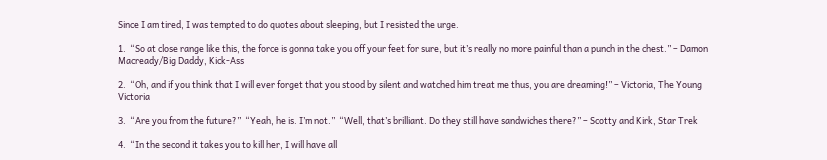Since I am tired, I was tempted to do quotes about sleeping, but I resisted the urge.

1.  “So at close range like this, the force is gonna take you off your feet for sure, but it’s really no more painful than a punch in the chest.” – Damon Macready/Big Daddy, Kick-Ass

2.  “Oh, and if you think that I will ever forget that you stood by silent and watched him treat me thus, you are dreaming!” – Victoria, The Young Victoria

3.  “Are you from the future?”  “Yeah, he is. I’m not.”  “Well, that’s brilliant. Do they still have sandwiches there?” – Scotty and Kirk, Star Trek

4.  “In the second it takes you to kill her, I will have all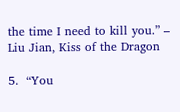the time I need to kill you.” – Liu Jian, Kiss of the Dragon

5.  “You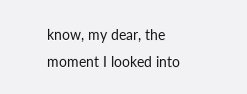know, my dear, the moment I looked into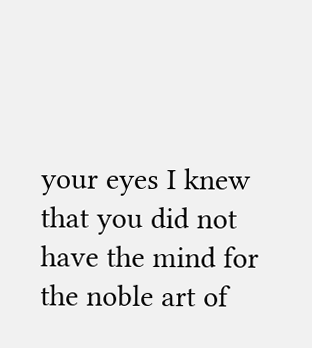your eyes I knew that you did not have the mind for the noble art of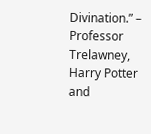Divination.” – Professor Trelawney, Harry Potter and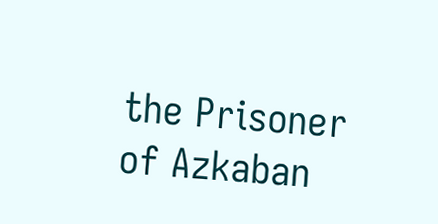the Prisoner of Azkaban